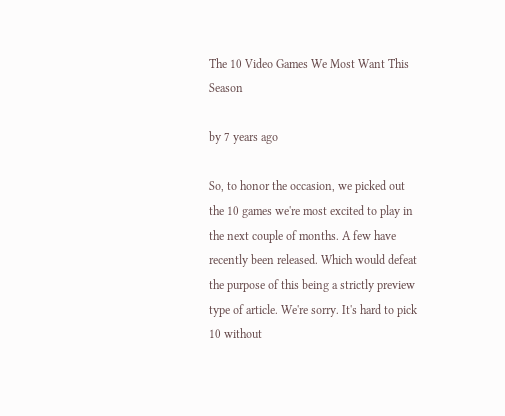The 10 Video Games We Most Want This Season

by 7 years ago

So, to honor the occasion, we picked out the 10 games we're most excited to play in the next couple of months. A few have recently been released. Which would defeat the purpose of this being a strictly preview type of article. We're sorry. It's hard to pick 10 without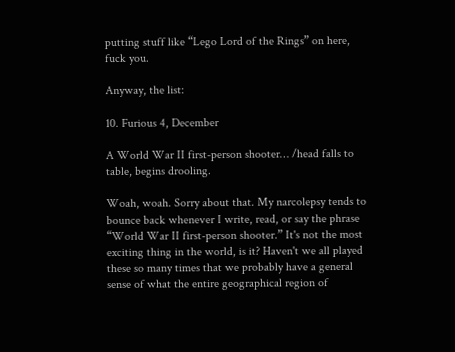putting stuff like “Lego Lord of the Rings” on here, fuck you.

Anyway, the list:

10. Furious 4, December

A World War II first-person shooter… /head falls to table, begins drooling.

Woah, woah. Sorry about that. My narcolepsy tends to bounce back whenever I write, read, or say the phrase “World War II first-person shooter.” It's not the most exciting thing in the world, is it? Haven't we all played these so many times that we probably have a general sense of what the entire geographical region of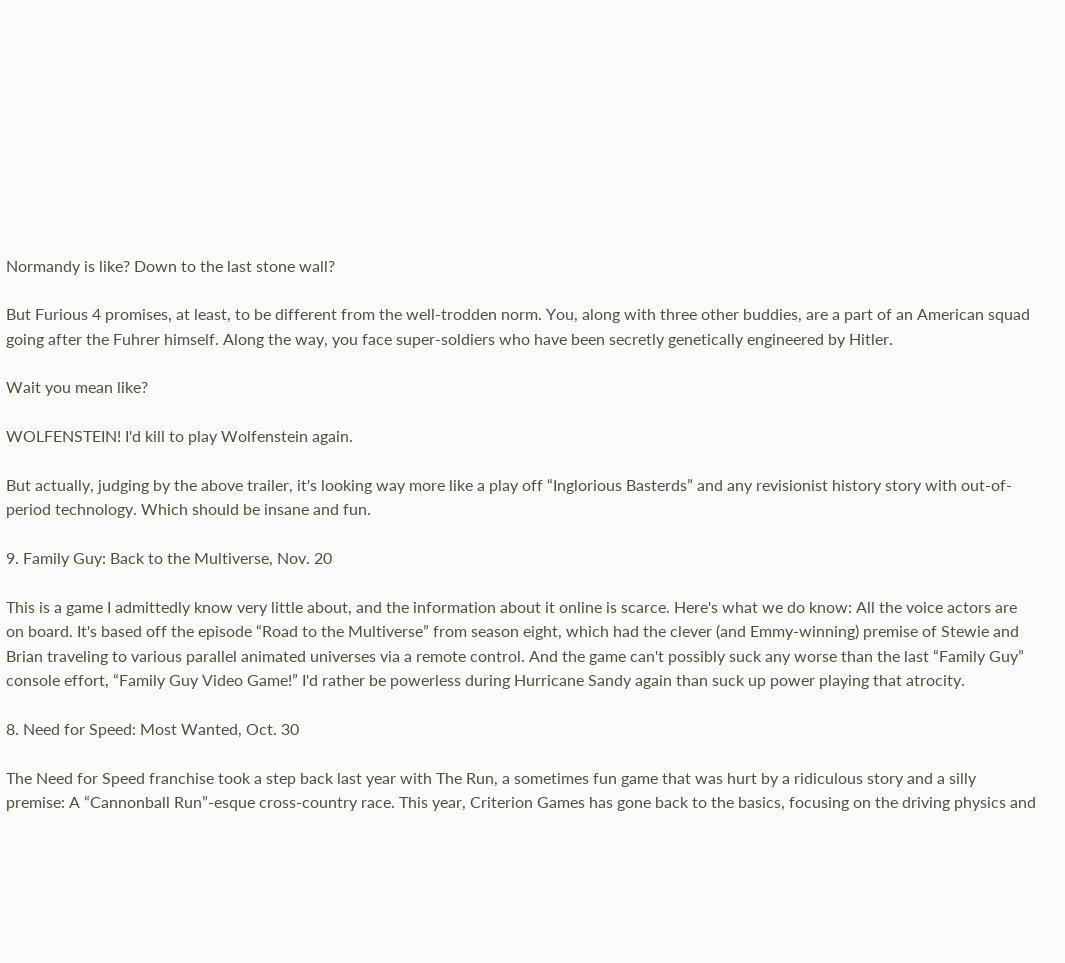Normandy is like? Down to the last stone wall?

But Furious 4 promises, at least, to be different from the well-trodden norm. You, along with three other buddies, are a part of an American squad going after the Fuhrer himself. Along the way, you face super-soldiers who have been secretly genetically engineered by Hitler.

Wait you mean like?

WOLFENSTEIN! I'd kill to play Wolfenstein again.

But actually, judging by the above trailer, it's looking way more like a play off “Inglorious Basterds” and any revisionist history story with out-of-period technology. Which should be insane and fun.

9. Family Guy: Back to the Multiverse, Nov. 20

This is a game I admittedly know very little about, and the information about it online is scarce. Here's what we do know: All the voice actors are on board. It's based off the episode “Road to the Multiverse” from season eight, which had the clever (and Emmy-winning) premise of Stewie and Brian traveling to various parallel animated universes via a remote control. And the game can't possibly suck any worse than the last “Family Guy” console effort, “Family Guy Video Game!” I'd rather be powerless during Hurricane Sandy again than suck up power playing that atrocity.

8. Need for Speed: Most Wanted, Oct. 30

The Need for Speed franchise took a step back last year with The Run, a sometimes fun game that was hurt by a ridiculous story and a silly premise: A “Cannonball Run”-esque cross-country race. This year, Criterion Games has gone back to the basics, focusing on the driving physics and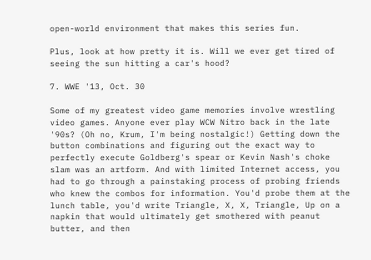open-world environment that makes this series fun.

Plus, look at how pretty it is. Will we ever get tired of seeing the sun hitting a car's hood?

7. WWE '13, Oct. 30

Some of my greatest video game memories involve wrestling video games. Anyone ever play WCW Nitro back in the late '90s? (Oh no, Krum, I'm being nostalgic!) Getting down the button combinations and figuring out the exact way to perfectly execute Goldberg's spear or Kevin Nash's choke slam was an artform. And with limited Internet access, you had to go through a painstaking process of probing friends who knew the combos for information. You'd probe them at the lunch table, you'd write Triangle, X, X, Triangle, Up on a napkin that would ultimately get smothered with peanut butter, and then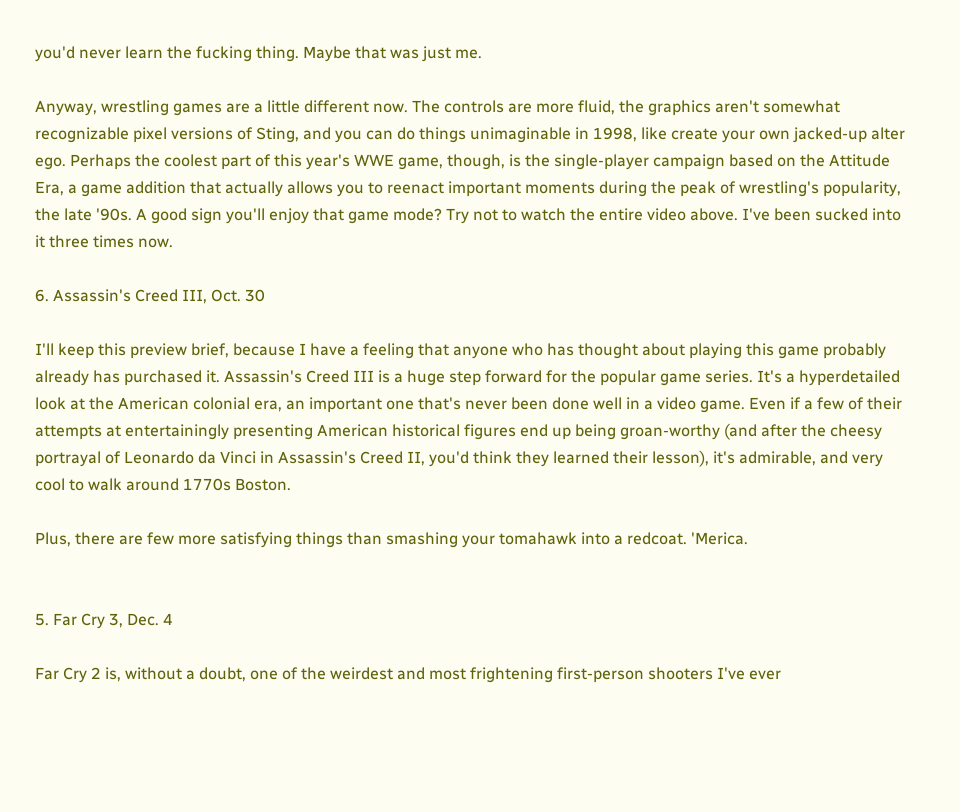you'd never learn the fucking thing. Maybe that was just me.

Anyway, wrestling games are a little different now. The controls are more fluid, the graphics aren't somewhat recognizable pixel versions of Sting, and you can do things unimaginable in 1998, like create your own jacked-up alter ego. Perhaps the coolest part of this year's WWE game, though, is the single-player campaign based on the Attitude Era, a game addition that actually allows you to reenact important moments during the peak of wrestling's popularity, the late '90s. A good sign you'll enjoy that game mode? Try not to watch the entire video above. I've been sucked into it three times now.

6. Assassin's Creed III, Oct. 30

I'll keep this preview brief, because I have a feeling that anyone who has thought about playing this game probably already has purchased it. Assassin's Creed III is a huge step forward for the popular game series. It's a hyperdetailed look at the American colonial era, an important one that's never been done well in a video game. Even if a few of their attempts at entertainingly presenting American historical figures end up being groan-worthy (and after the cheesy portrayal of Leonardo da Vinci in Assassin's Creed II, you'd think they learned their lesson), it's admirable, and very cool to walk around 1770s Boston.

Plus, there are few more satisfying things than smashing your tomahawk into a redcoat. 'Merica.


5. Far Cry 3, Dec. 4

Far Cry 2 is, without a doubt, one of the weirdest and most frightening first-person shooters I've ever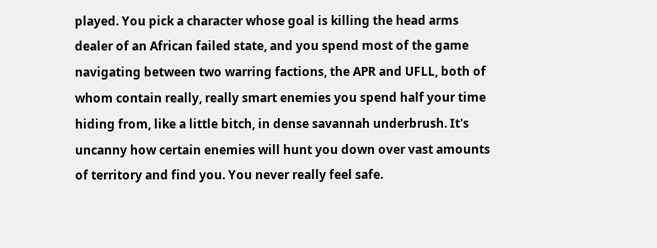played. You pick a character whose goal is killing the head arms dealer of an African failed state, and you spend most of the game navigating between two warring factions, the APR and UFLL, both of whom contain really, really smart enemies you spend half your time hiding from, like a little bitch, in dense savannah underbrush. It's uncanny how certain enemies will hunt you down over vast amounts of territory and find you. You never really feel safe.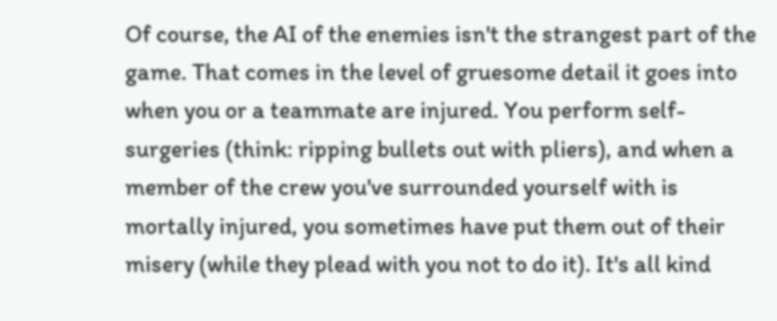Of course, the AI of the enemies isn't the strangest part of the game. That comes in the level of gruesome detail it goes into when you or a teammate are injured. You perform self-surgeries (think: ripping bullets out with pliers), and when a member of the crew you've surrounded yourself with is mortally injured, you sometimes have put them out of their misery (while they plead with you not to do it). It's all kind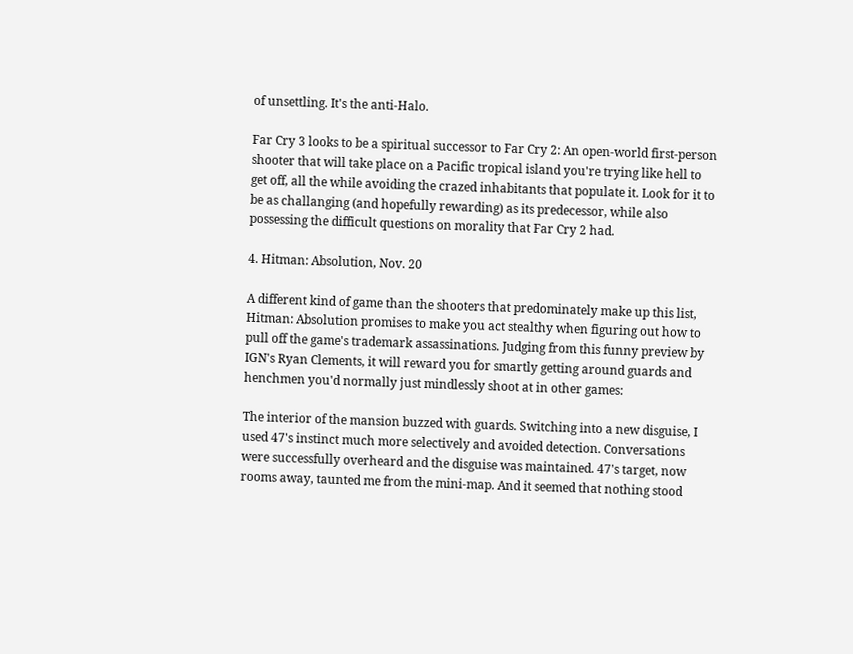of unsettling. It's the anti-Halo.

Far Cry 3 looks to be a spiritual successor to Far Cry 2: An open-world first-person shooter that will take place on a Pacific tropical island you're trying like hell to get off, all the while avoiding the crazed inhabitants that populate it. Look for it to be as challanging (and hopefully rewarding) as its predecessor, while also possessing the difficult questions on morality that Far Cry 2 had.

4. Hitman: Absolution, Nov. 20

A different kind of game than the shooters that predominately make up this list, Hitman: Absolution promises to make you act stealthy when figuring out how to pull off the game's trademark assassinations. Judging from this funny preview by IGN's Ryan Clements, it will reward you for smartly getting around guards and henchmen you'd normally just mindlessly shoot at in other games:

The interior of the mansion buzzed with guards. Switching into a new disguise, I used 47's instinct much more selectively and avoided detection. Conversations were successfully overheard and the disguise was maintained. 47's target, now rooms away, taunted me from the mini-map. And it seemed that nothing stood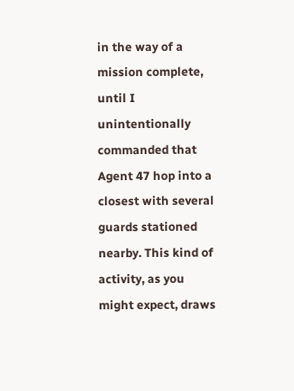in the way of a mission complete, until I unintentionally commanded that Agent 47 hop into a closest with several guards stationed nearby. This kind of activity, as you might expect, draws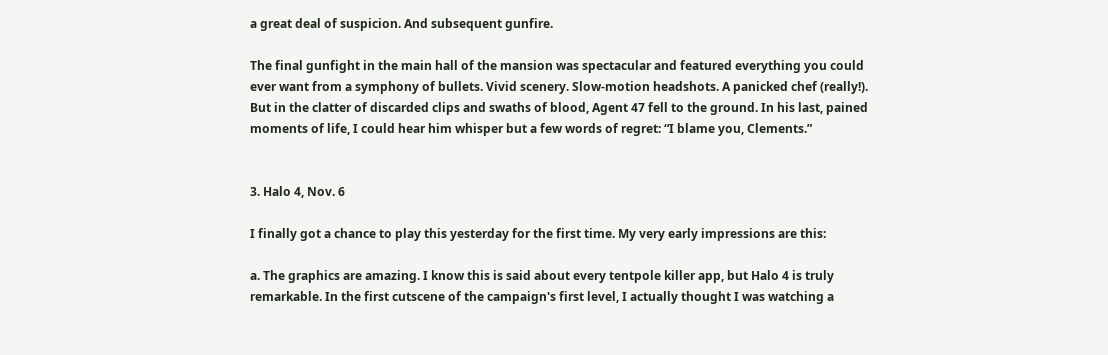a great deal of suspicion. And subsequent gunfire.

The final gunfight in the main hall of the mansion was spectacular and featured everything you could ever want from a symphony of bullets. Vivid scenery. Slow-motion headshots. A panicked chef (really!). But in the clatter of discarded clips and swaths of blood, Agent 47 fell to the ground. In his last, pained moments of life, I could hear him whisper but a few words of regret: “I blame you, Clements.”


3. Halo 4, Nov. 6

I finally got a chance to play this yesterday for the first time. My very early impressions are this:

a. The graphics are amazing. I know this is said about every tentpole killer app, but Halo 4 is truly remarkable. In the first cutscene of the campaign's first level, I actually thought I was watching a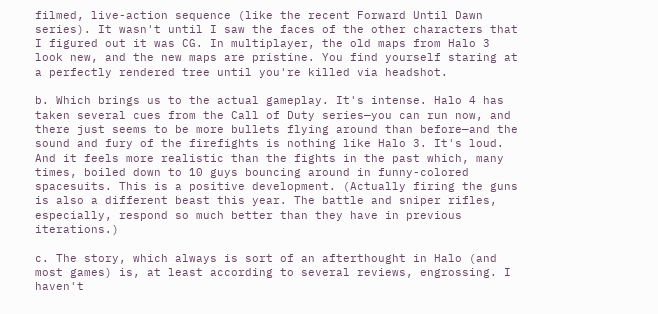filmed, live-action sequence (like the recent Forward Until Dawn series). It wasn't until I saw the faces of the other characters that I figured out it was CG. In multiplayer, the old maps from Halo 3 look new, and the new maps are pristine. You find yourself staring at a perfectly rendered tree until you're killed via headshot.

b. Which brings us to the actual gameplay. It's intense. Halo 4 has taken several cues from the Call of Duty series—you can run now, and there just seems to be more bullets flying around than before—and the sound and fury of the firefights is nothing like Halo 3. It's loud. And it feels more realistic than the fights in the past which, many times, boiled down to 10 guys bouncing around in funny-colored spacesuits. This is a positive development. (Actually firing the guns is also a different beast this year. The battle and sniper rifles, especially, respond so much better than they have in previous iterations.)

c. The story, which always is sort of an afterthought in Halo (and most games) is, at least according to several reviews, engrossing. I haven't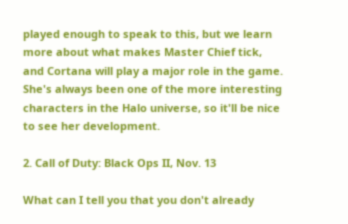played enough to speak to this, but we learn more about what makes Master Chief tick, and Cortana will play a major role in the game. She's always been one of the more interesting characters in the Halo universe, so it'll be nice to see her development.

2. Call of Duty: Black Ops II, Nov. 13

What can I tell you that you don't already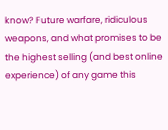know? Future warfare, ridiculous weapons, and what promises to be the highest selling (and best online experience) of any game this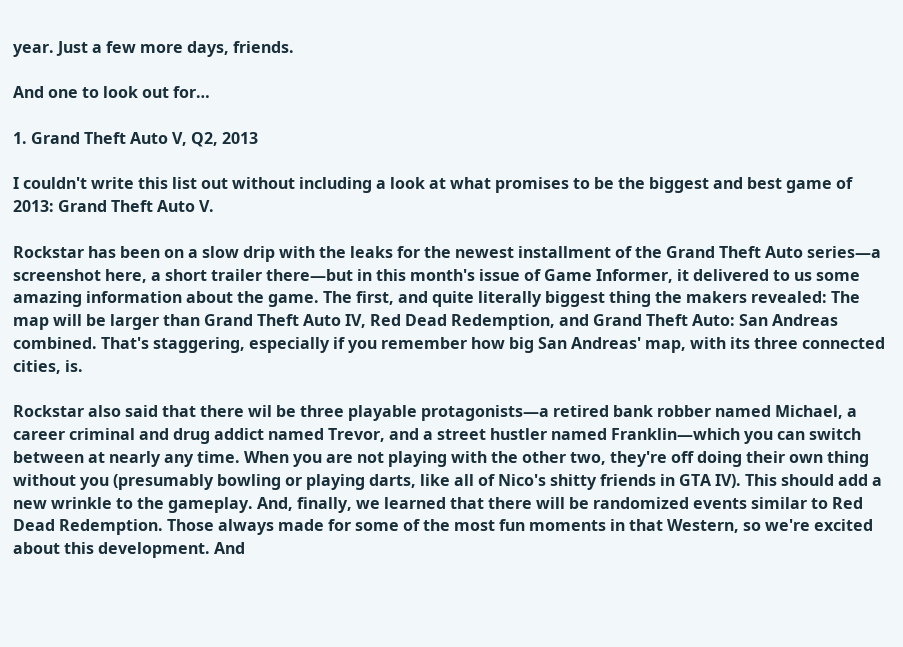year. Just a few more days, friends.

And one to look out for…

1. Grand Theft Auto V, Q2, 2013

I couldn't write this list out without including a look at what promises to be the biggest and best game of 2013: Grand Theft Auto V.

Rockstar has been on a slow drip with the leaks for the newest installment of the Grand Theft Auto series—a screenshot here, a short trailer there—but in this month's issue of Game Informer, it delivered to us some amazing information about the game. The first, and quite literally biggest thing the makers revealed: The map will be larger than Grand Theft Auto IV, Red Dead Redemption, and Grand Theft Auto: San Andreas combined. That's staggering, especially if you remember how big San Andreas' map, with its three connected cities, is.

Rockstar also said that there wil be three playable protagonists—a retired bank robber named Michael, a career criminal and drug addict named Trevor, and a street hustler named Franklin—which you can switch between at nearly any time. When you are not playing with the other two, they're off doing their own thing without you (presumably bowling or playing darts, like all of Nico's shitty friends in GTA IV). This should add a new wrinkle to the gameplay. And, finally, we learned that there will be randomized events similar to Red Dead Redemption. Those always made for some of the most fun moments in that Western, so we're excited about this development. And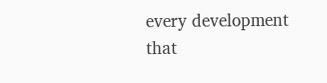every development that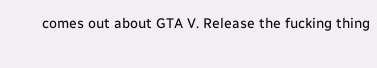comes out about GTA V. Release the fucking thing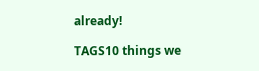already!

TAGS10 things we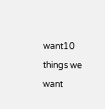want10 things we want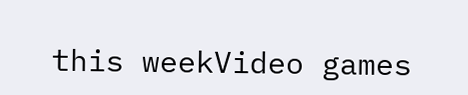this weekVideo games